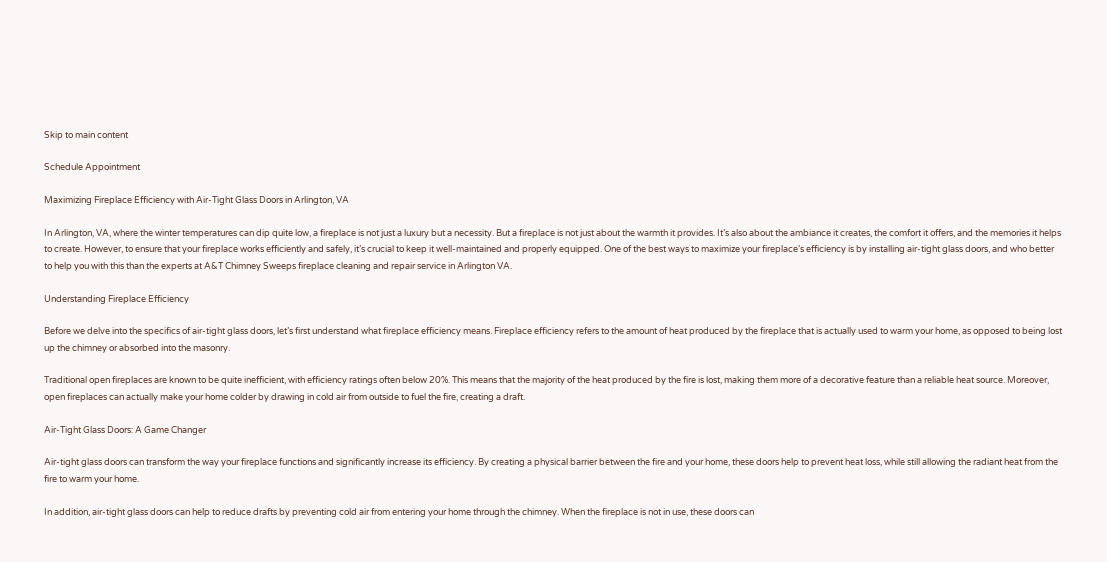Skip to main content

Schedule Appointment

Maximizing Fireplace Efficiency with Air-Tight Glass Doors in Arlington, VA

In Arlington, VA, where the winter temperatures can dip quite low, a fireplace is not just a luxury but a necessity. But a fireplace is not just about the warmth it provides. It’s also about the ambiance it creates, the comfort it offers, and the memories it helps to create. However, to ensure that your fireplace works efficiently and safely, it’s crucial to keep it well-maintained and properly equipped. One of the best ways to maximize your fireplace’s efficiency is by installing air-tight glass doors, and who better to help you with this than the experts at A&T Chimney Sweeps fireplace cleaning and repair service in Arlington VA.

Understanding Fireplace Efficiency

Before we delve into the specifics of air-tight glass doors, let’s first understand what fireplace efficiency means. Fireplace efficiency refers to the amount of heat produced by the fireplace that is actually used to warm your home, as opposed to being lost up the chimney or absorbed into the masonry.

Traditional open fireplaces are known to be quite inefficient, with efficiency ratings often below 20%. This means that the majority of the heat produced by the fire is lost, making them more of a decorative feature than a reliable heat source. Moreover, open fireplaces can actually make your home colder by drawing in cold air from outside to fuel the fire, creating a draft.

Air-Tight Glass Doors: A Game Changer

Air-tight glass doors can transform the way your fireplace functions and significantly increase its efficiency. By creating a physical barrier between the fire and your home, these doors help to prevent heat loss, while still allowing the radiant heat from the fire to warm your home.

In addition, air-tight glass doors can help to reduce drafts by preventing cold air from entering your home through the chimney. When the fireplace is not in use, these doors can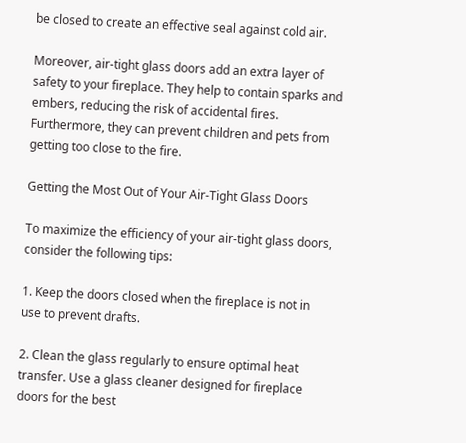be closed to create an effective seal against cold air.

Moreover, air-tight glass doors add an extra layer of safety to your fireplace. They help to contain sparks and embers, reducing the risk of accidental fires. Furthermore, they can prevent children and pets from getting too close to the fire.

Getting the Most Out of Your Air-Tight Glass Doors

To maximize the efficiency of your air-tight glass doors, consider the following tips:

1. Keep the doors closed when the fireplace is not in use to prevent drafts.

2. Clean the glass regularly to ensure optimal heat transfer. Use a glass cleaner designed for fireplace doors for the best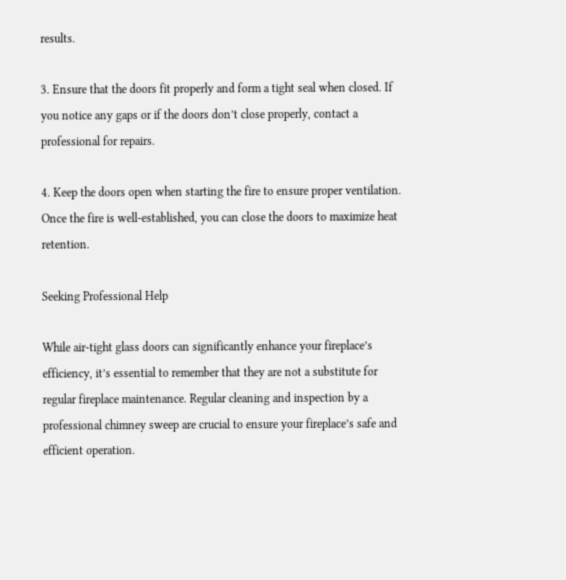results.

3. Ensure that the doors fit properly and form a tight seal when closed. If you notice any gaps or if the doors don’t close properly, contact a professional for repairs.

4. Keep the doors open when starting the fire to ensure proper ventilation. Once the fire is well-established, you can close the doors to maximize heat retention.

Seeking Professional Help

While air-tight glass doors can significantly enhance your fireplace’s efficiency, it’s essential to remember that they are not a substitute for regular fireplace maintenance. Regular cleaning and inspection by a professional chimney sweep are crucial to ensure your fireplace’s safe and efficient operation.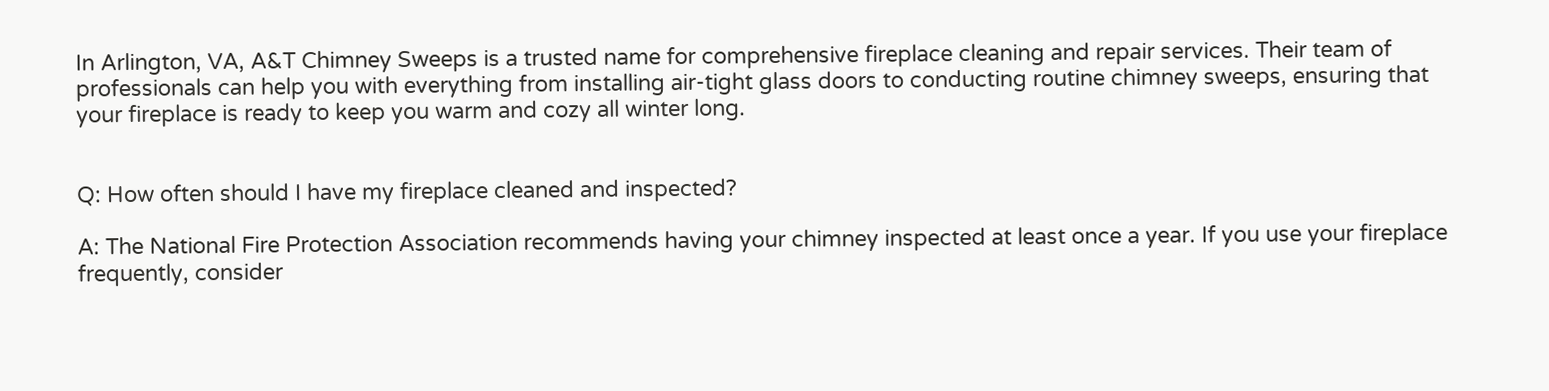In Arlington, VA, A&T Chimney Sweeps is a trusted name for comprehensive fireplace cleaning and repair services. Their team of professionals can help you with everything from installing air-tight glass doors to conducting routine chimney sweeps, ensuring that your fireplace is ready to keep you warm and cozy all winter long.


Q: How often should I have my fireplace cleaned and inspected?

A: The National Fire Protection Association recommends having your chimney inspected at least once a year. If you use your fireplace frequently, consider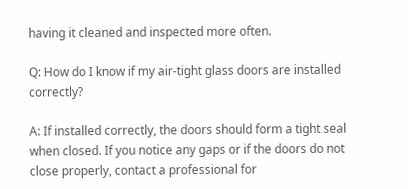having it cleaned and inspected more often.

Q: How do I know if my air-tight glass doors are installed correctly?

A: If installed correctly, the doors should form a tight seal when closed. If you notice any gaps or if the doors do not close properly, contact a professional for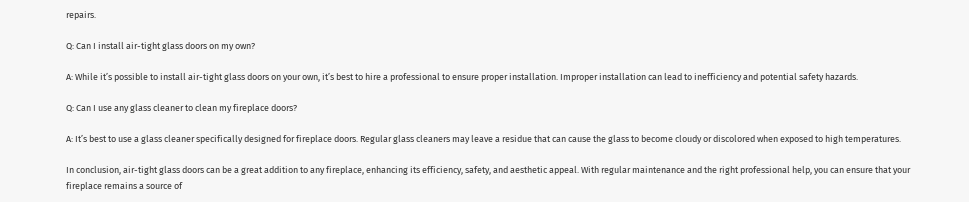repairs.

Q: Can I install air-tight glass doors on my own?

A: While it’s possible to install air-tight glass doors on your own, it’s best to hire a professional to ensure proper installation. Improper installation can lead to inefficiency and potential safety hazards.

Q: Can I use any glass cleaner to clean my fireplace doors?

A: It’s best to use a glass cleaner specifically designed for fireplace doors. Regular glass cleaners may leave a residue that can cause the glass to become cloudy or discolored when exposed to high temperatures.

In conclusion, air-tight glass doors can be a great addition to any fireplace, enhancing its efficiency, safety, and aesthetic appeal. With regular maintenance and the right professional help, you can ensure that your fireplace remains a source of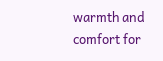warmth and comfort for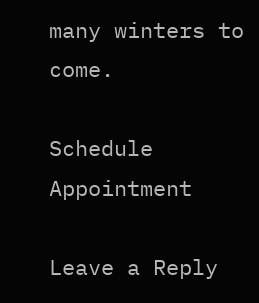many winters to come.

Schedule Appointment

Leave a Reply